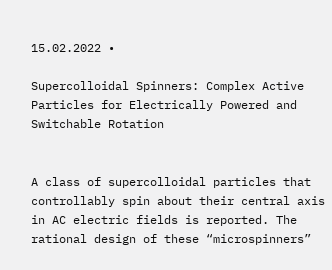15.02.2022 •

Supercolloidal Spinners: Complex Active Particles for Electrically Powered and Switchable Rotation


A class of supercolloidal particles that controllably spin about their central axis in AC electric fields is reported. The rational design of these “microspinners”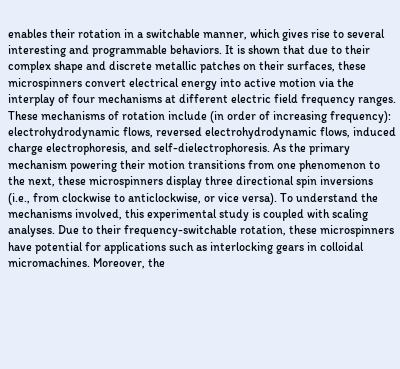enables their rotation in a switchable manner, which gives rise to several interesting and programmable behaviors. It is shown that due to their complex shape and discrete metallic patches on their surfaces, these microspinners convert electrical energy into active motion via the interplay of four mechanisms at different electric field frequency ranges. These mechanisms of rotation include (in order of increasing frequency): electrohydrodynamic flows, reversed electrohydrodynamic flows, induced charge electrophoresis, and self-dielectrophoresis. As the primary mechanism powering their motion transitions from one phenomenon to the next, these microspinners display three directional spin inversions (i.e., from clockwise to anticlockwise, or vice versa). To understand the mechanisms involved, this experimental study is coupled with scaling analyses. Due to their frequency-switchable rotation, these microspinners have potential for applications such as interlocking gears in colloidal micromachines. Moreover, the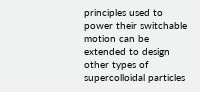principles used to power their switchable motion can be extended to design other types of supercolloidal particles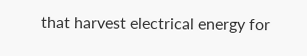that harvest electrical energy for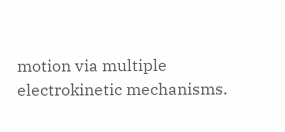motion via multiple electrokinetic mechanisms.